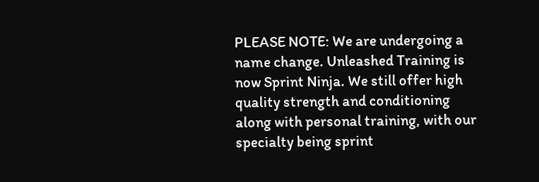PLEASE NOTE: We are undergoing a name change. Unleashed Training is now Sprint Ninja. We still offer high quality strength and conditioning along with personal training, with our specialty being sprint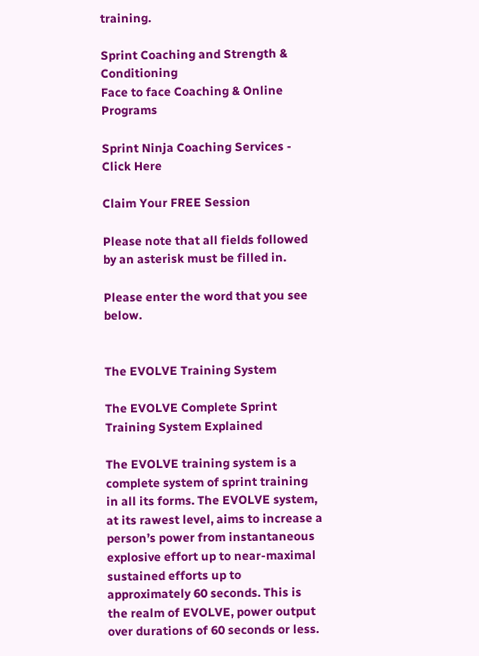training.

Sprint Coaching and Strength & Conditioning
Face to face Coaching & Online Programs

Sprint Ninja Coaching Services - Click Here

Claim Your FREE Session

Please note that all fields followed by an asterisk must be filled in.

Please enter the word that you see below.


The EVOLVE Training System

The EVOLVE Complete Sprint Training System Explained

The EVOLVE training system is a complete system of sprint training in all its forms. The EVOLVE system, at its rawest level, aims to increase a person’s power from instantaneous explosive effort up to near-maximal sustained efforts up to approximately 60 seconds. This is the realm of EVOLVE, power output over durations of 60 seconds or less.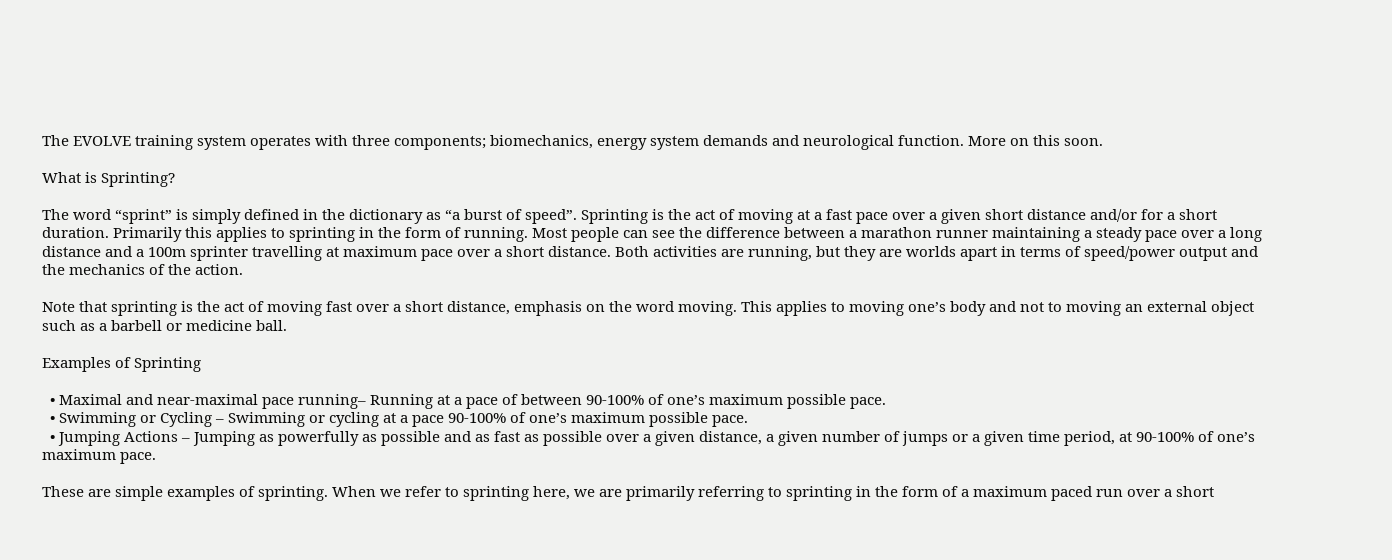The EVOLVE training system operates with three components; biomechanics, energy system demands and neurological function. More on this soon.

What is Sprinting?

The word “sprint” is simply defined in the dictionary as “a burst of speed”. Sprinting is the act of moving at a fast pace over a given short distance and/or for a short duration. Primarily this applies to sprinting in the form of running. Most people can see the difference between a marathon runner maintaining a steady pace over a long distance and a 100m sprinter travelling at maximum pace over a short distance. Both activities are running, but they are worlds apart in terms of speed/power output and the mechanics of the action.

Note that sprinting is the act of moving fast over a short distance, emphasis on the word moving. This applies to moving one’s body and not to moving an external object such as a barbell or medicine ball.

Examples of Sprinting

  • Maximal and near-maximal pace running– Running at a pace of between 90-100% of one’s maximum possible pace.
  • Swimming or Cycling – Swimming or cycling at a pace 90-100% of one’s maximum possible pace.
  • Jumping Actions – Jumping as powerfully as possible and as fast as possible over a given distance, a given number of jumps or a given time period, at 90-100% of one’s maximum pace.

These are simple examples of sprinting. When we refer to sprinting here, we are primarily referring to sprinting in the form of a maximum paced run over a short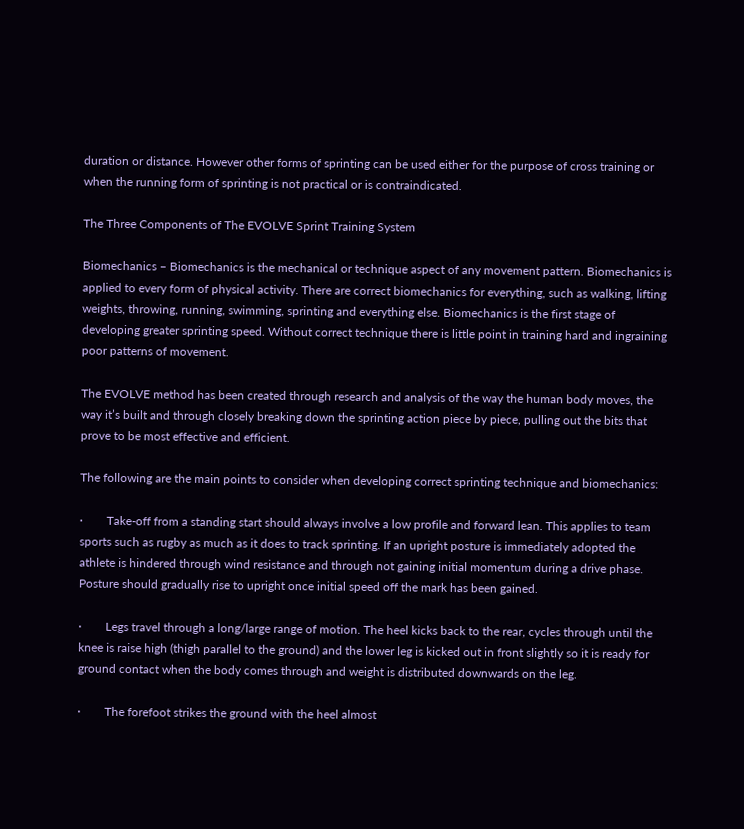duration or distance. However other forms of sprinting can be used either for the purpose of cross training or when the running form of sprinting is not practical or is contraindicated.

The Three Components of The EVOLVE Sprint Training System

Biomechanics – Biomechanics is the mechanical or technique aspect of any movement pattern. Biomechanics is applied to every form of physical activity. There are correct biomechanics for everything, such as walking, lifting weights, throwing, running, swimming, sprinting and everything else. Biomechanics is the first stage of developing greater sprinting speed. Without correct technique there is little point in training hard and ingraining poor patterns of movement.

The EVOLVE method has been created through research and analysis of the way the human body moves, the way it’s built and through closely breaking down the sprinting action piece by piece, pulling out the bits that prove to be most effective and efficient.

The following are the main points to consider when developing correct sprinting technique and biomechanics:

·        Take-off from a standing start should always involve a low profile and forward lean. This applies to team sports such as rugby as much as it does to track sprinting. If an upright posture is immediately adopted the athlete is hindered through wind resistance and through not gaining initial momentum during a drive phase. Posture should gradually rise to upright once initial speed off the mark has been gained.

·        Legs travel through a long/large range of motion. The heel kicks back to the rear, cycles through until the knee is raise high (thigh parallel to the ground) and the lower leg is kicked out in front slightly so it is ready for ground contact when the body comes through and weight is distributed downwards on the leg.

·        The forefoot strikes the ground with the heel almost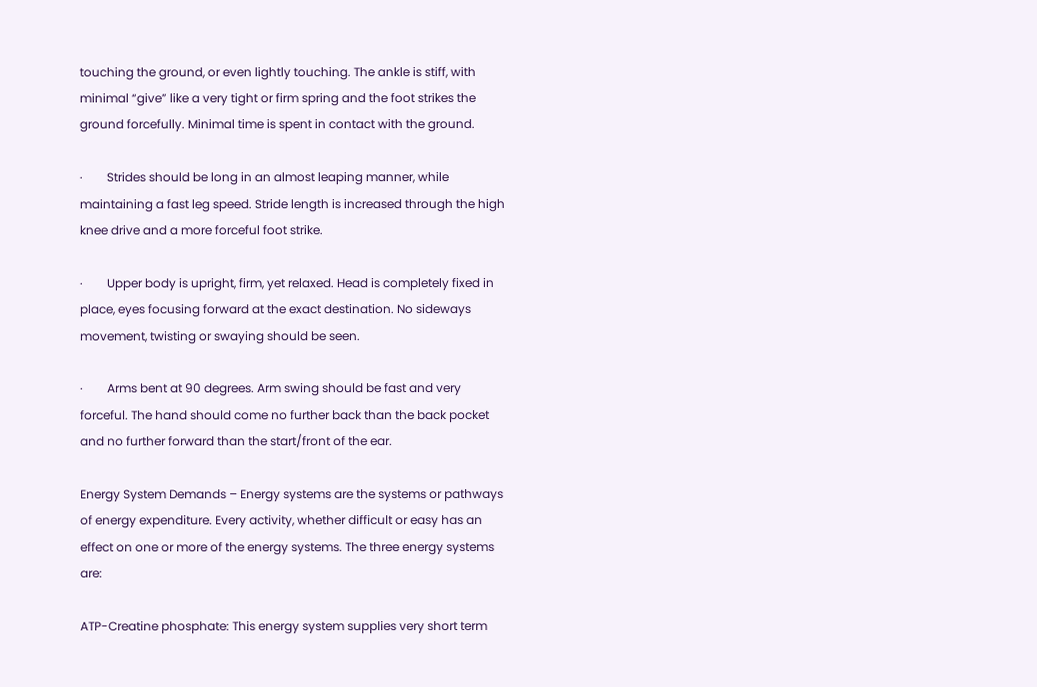touching the ground, or even lightly touching. The ankle is stiff, with minimal “give” like a very tight or firm spring and the foot strikes the ground forcefully. Minimal time is spent in contact with the ground.

·        Strides should be long in an almost leaping manner, while maintaining a fast leg speed. Stride length is increased through the high knee drive and a more forceful foot strike.

·        Upper body is upright, firm, yet relaxed. Head is completely fixed in place, eyes focusing forward at the exact destination. No sideways movement, twisting or swaying should be seen.

·        Arms bent at 90 degrees. Arm swing should be fast and very forceful. The hand should come no further back than the back pocket and no further forward than the start/front of the ear.

Energy System Demands – Energy systems are the systems or pathways of energy expenditure. Every activity, whether difficult or easy has an effect on one or more of the energy systems. The three energy systems are:

ATP-Creatine phosphate: This energy system supplies very short term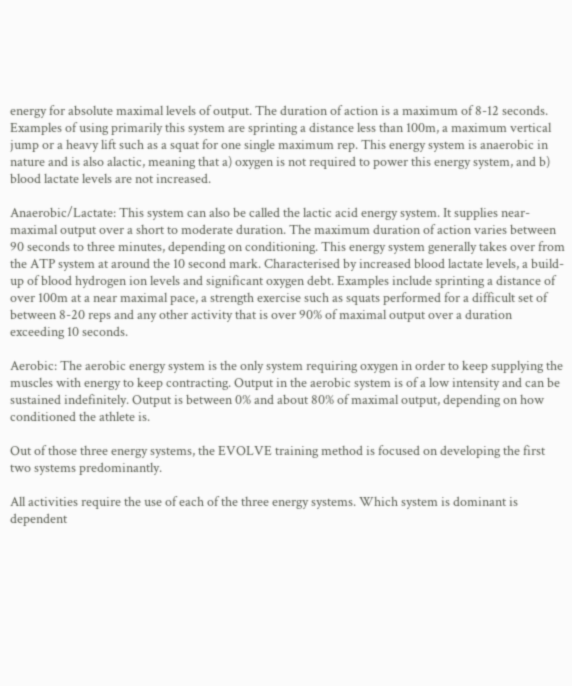energy for absolute maximal levels of output. The duration of action is a maximum of 8-12 seconds. Examples of using primarily this system are sprinting a distance less than 100m, a maximum vertical jump or a heavy lift such as a squat for one single maximum rep. This energy system is anaerobic in nature and is also alactic, meaning that a) oxygen is not required to power this energy system, and b) blood lactate levels are not increased.

Anaerobic/Lactate: This system can also be called the lactic acid energy system. It supplies near-maximal output over a short to moderate duration. The maximum duration of action varies between 90 seconds to three minutes, depending on conditioning. This energy system generally takes over from the ATP system at around the 10 second mark. Characterised by increased blood lactate levels, a build-up of blood hydrogen ion levels and significant oxygen debt. Examples include sprinting a distance of over 100m at a near maximal pace, a strength exercise such as squats performed for a difficult set of between 8-20 reps and any other activity that is over 90% of maximal output over a duration exceeding 10 seconds.

Aerobic: The aerobic energy system is the only system requiring oxygen in order to keep supplying the muscles with energy to keep contracting. Output in the aerobic system is of a low intensity and can be sustained indefinitely. Output is between 0% and about 80% of maximal output, depending on how conditioned the athlete is.

Out of those three energy systems, the EVOLVE training method is focused on developing the first two systems predominantly.

All activities require the use of each of the three energy systems. Which system is dominant is dependent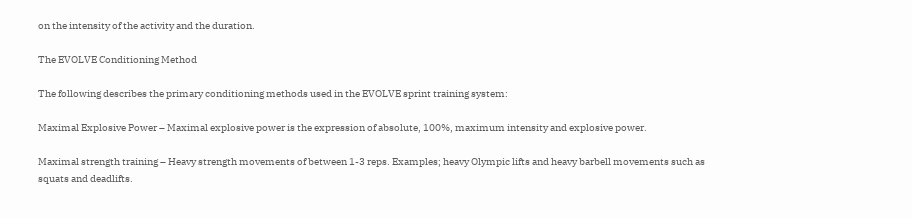on the intensity of the activity and the duration.

The EVOLVE Conditioning Method

The following describes the primary conditioning methods used in the EVOLVE sprint training system:

Maximal Explosive Power – Maximal explosive power is the expression of absolute, 100%, maximum intensity and explosive power.

Maximal strength training – Heavy strength movements of between 1-3 reps. Examples; heavy Olympic lifts and heavy barbell movements such as squats and deadlifts.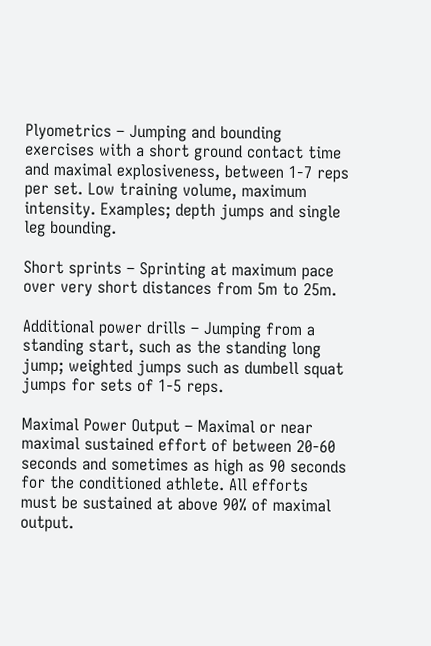Plyometrics – Jumping and bounding exercises with a short ground contact time and maximal explosiveness, between 1-7 reps per set. Low training volume, maximum intensity. Examples; depth jumps and single leg bounding.

Short sprints – Sprinting at maximum pace over very short distances from 5m to 25m.

Additional power drills – Jumping from a standing start, such as the standing long jump; weighted jumps such as dumbell squat jumps for sets of 1-5 reps.

Maximal Power Output – Maximal or near maximal sustained effort of between 20-60 seconds and sometimes as high as 90 seconds for the conditioned athlete. All efforts must be sustained at above 90% of maximal output.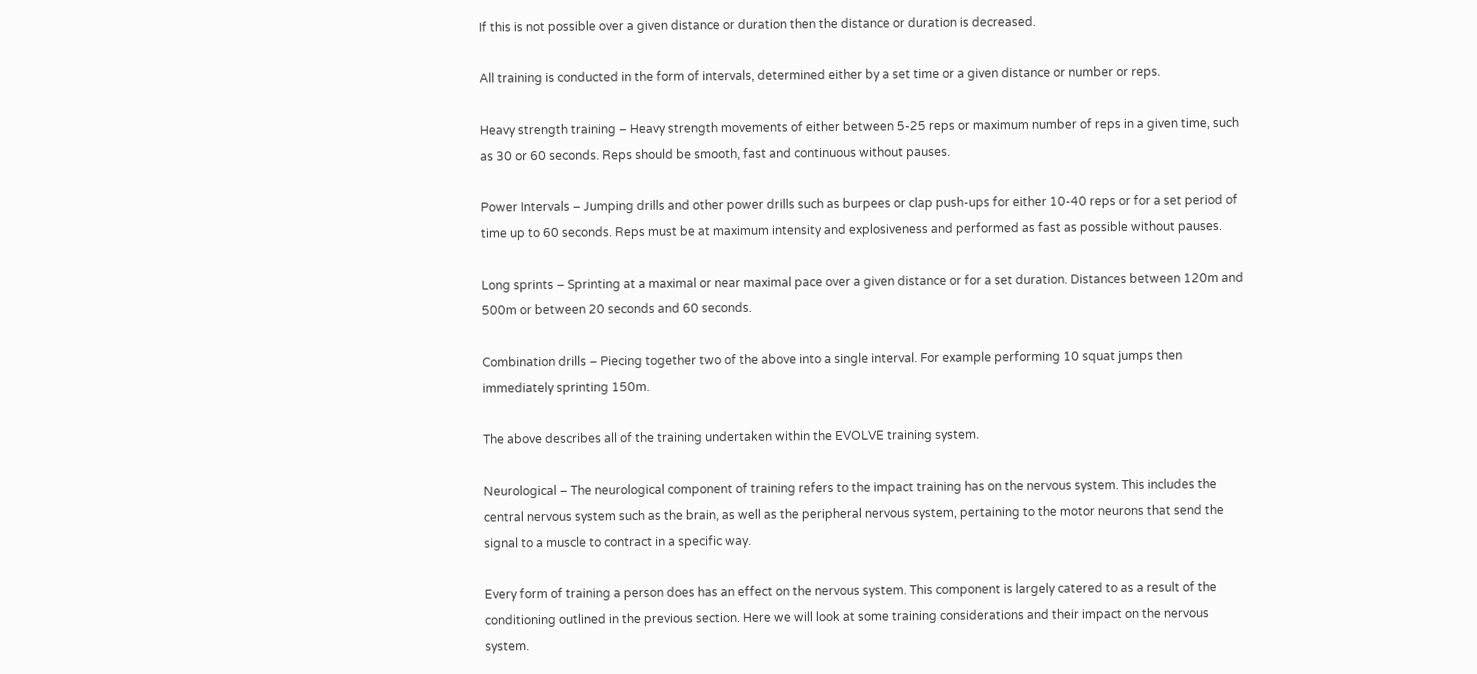If this is not possible over a given distance or duration then the distance or duration is decreased.

All training is conducted in the form of intervals, determined either by a set time or a given distance or number or reps.

Heavy strength training – Heavy strength movements of either between 5-25 reps or maximum number of reps in a given time, such as 30 or 60 seconds. Reps should be smooth, fast and continuous without pauses.

Power Intervals – Jumping drills and other power drills such as burpees or clap push-ups for either 10-40 reps or for a set period of time up to 60 seconds. Reps must be at maximum intensity and explosiveness and performed as fast as possible without pauses.

Long sprints – Sprinting at a maximal or near maximal pace over a given distance or for a set duration. Distances between 120m and 500m or between 20 seconds and 60 seconds.

Combination drills – Piecing together two of the above into a single interval. For example performing 10 squat jumps then immediately sprinting 150m.

The above describes all of the training undertaken within the EVOLVE training system.

Neurological – The neurological component of training refers to the impact training has on the nervous system. This includes the central nervous system such as the brain, as well as the peripheral nervous system, pertaining to the motor neurons that send the signal to a muscle to contract in a specific way.

Every form of training a person does has an effect on the nervous system. This component is largely catered to as a result of the conditioning outlined in the previous section. Here we will look at some training considerations and their impact on the nervous system.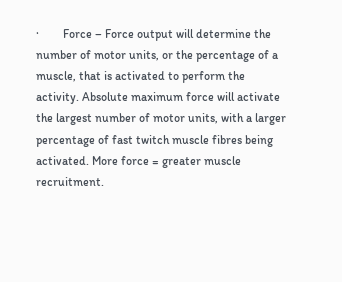·        Force – Force output will determine the number of motor units, or the percentage of a muscle, that is activated to perform the activity. Absolute maximum force will activate the largest number of motor units, with a larger percentage of fast twitch muscle fibres being activated. More force = greater muscle recruitment.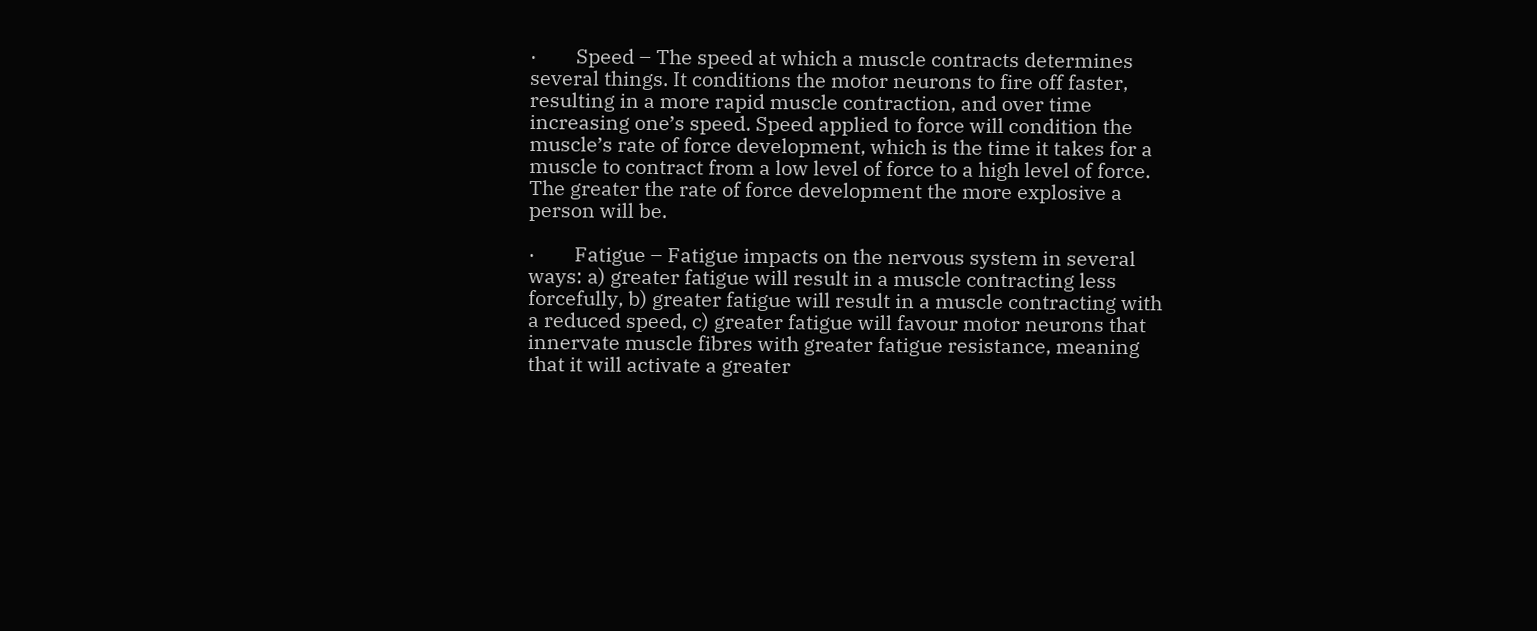·        Speed – The speed at which a muscle contracts determines several things. It conditions the motor neurons to fire off faster, resulting in a more rapid muscle contraction, and over time increasing one’s speed. Speed applied to force will condition the muscle’s rate of force development, which is the time it takes for a muscle to contract from a low level of force to a high level of force. The greater the rate of force development the more explosive a person will be.

·        Fatigue – Fatigue impacts on the nervous system in several ways: a) greater fatigue will result in a muscle contracting less forcefully, b) greater fatigue will result in a muscle contracting with a reduced speed, c) greater fatigue will favour motor neurons that innervate muscle fibres with greater fatigue resistance, meaning that it will activate a greater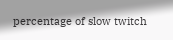percentage of slow twitch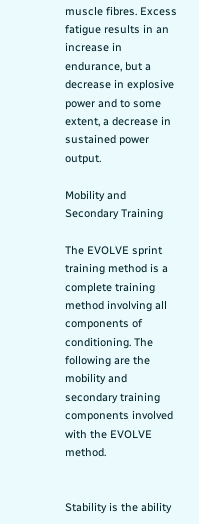muscle fibres. Excess fatigue results in an increase in endurance, but a decrease in explosive power and to some extent, a decrease in sustained power output.

Mobility and Secondary Training

The EVOLVE sprint training method is a complete training method involving all components of conditioning. The following are the mobility and secondary training components involved with the EVOLVE method.


Stability is the ability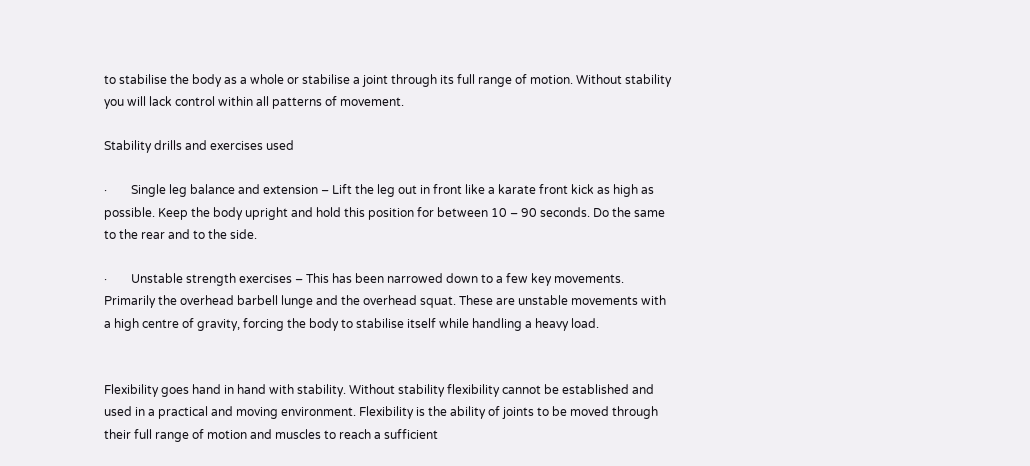to stabilise the body as a whole or stabilise a joint through its full range of motion. Without stability you will lack control within all patterns of movement.

Stability drills and exercises used

·        Single leg balance and extension – Lift the leg out in front like a karate front kick as high as possible. Keep the body upright and hold this position for between 10 – 90 seconds. Do the same to the rear and to the side.

·        Unstable strength exercises – This has been narrowed down to a few key movements. Primarily the overhead barbell lunge and the overhead squat. These are unstable movements with a high centre of gravity, forcing the body to stabilise itself while handling a heavy load.


Flexibility goes hand in hand with stability. Without stability flexibility cannot be established and used in a practical and moving environment. Flexibility is the ability of joints to be moved through their full range of motion and muscles to reach a sufficient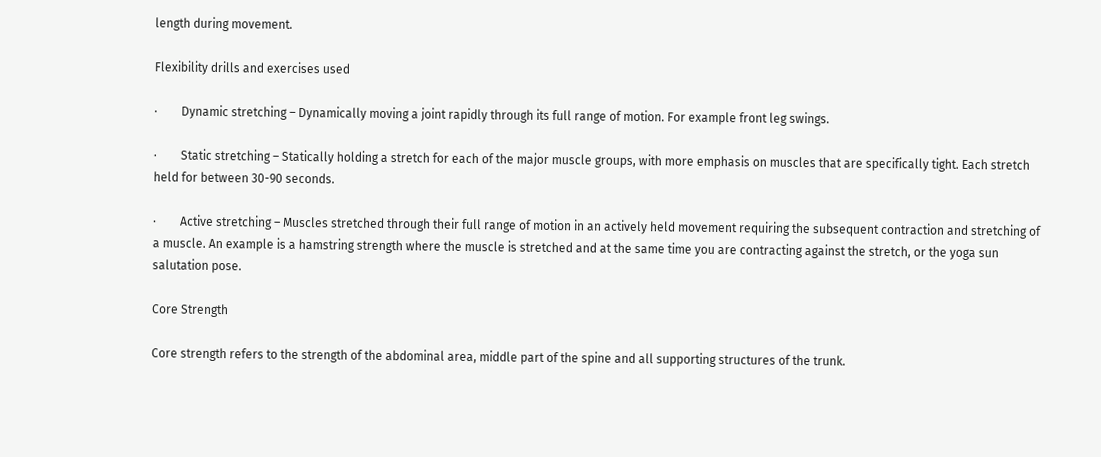length during movement.

Flexibility drills and exercises used

·        Dynamic stretching – Dynamically moving a joint rapidly through its full range of motion. For example front leg swings.

·        Static stretching – Statically holding a stretch for each of the major muscle groups, with more emphasis on muscles that are specifically tight. Each stretch held for between 30-90 seconds.

·        Active stretching – Muscles stretched through their full range of motion in an actively held movement requiring the subsequent contraction and stretching of a muscle. An example is a hamstring strength where the muscle is stretched and at the same time you are contracting against the stretch, or the yoga sun salutation pose.

Core Strength

Core strength refers to the strength of the abdominal area, middle part of the spine and all supporting structures of the trunk.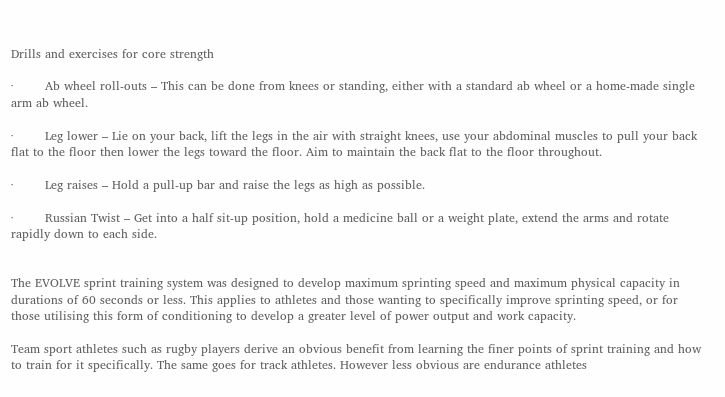Drills and exercises for core strength

·        Ab wheel roll-outs – This can be done from knees or standing, either with a standard ab wheel or a home-made single arm ab wheel.

·        Leg lower – Lie on your back, lift the legs in the air with straight knees, use your abdominal muscles to pull your back flat to the floor then lower the legs toward the floor. Aim to maintain the back flat to the floor throughout.

·        Leg raises – Hold a pull-up bar and raise the legs as high as possible.

·        Russian Twist – Get into a half sit-up position, hold a medicine ball or a weight plate, extend the arms and rotate rapidly down to each side.


The EVOLVE sprint training system was designed to develop maximum sprinting speed and maximum physical capacity in durations of 60 seconds or less. This applies to athletes and those wanting to specifically improve sprinting speed, or for those utilising this form of conditioning to develop a greater level of power output and work capacity.

Team sport athletes such as rugby players derive an obvious benefit from learning the finer points of sprint training and how to train for it specifically. The same goes for track athletes. However less obvious are endurance athletes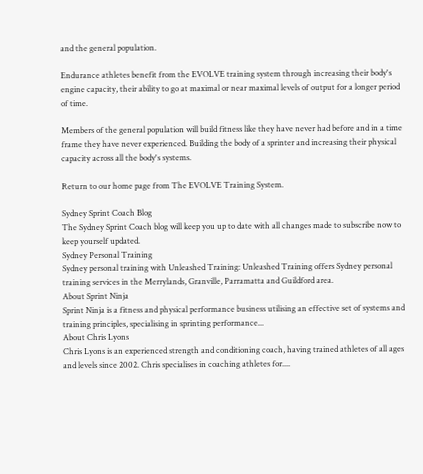and the general population.

Endurance athletes benefit from the EVOLVE training system through increasing their body's engine capacity, their ability to go at maximal or near maximal levels of output for a longer period of time.

Members of the general population will build fitness like they have never had before and in a time frame they have never experienced. Building the body of a sprinter and increasing their physical capacity across all the body's systems.

Return to our home page from The EVOLVE Training System.

Sydney Sprint Coach Blog
The Sydney Sprint Coach blog will keep you up to date with all changes made to subscribe now to keep yourself updated.
Sydney Personal Training
Sydney personal training with Unleashed Training: Unleashed Training offers Sydney personal training services in the Merrylands, Granville, Parramatta and Guildford area.
About Sprint Ninja
Sprint Ninja is a fitness and physical performance business utilising an effective set of systems and training principles, specialising in sprinting performance...
About Chris Lyons
Chris Lyons is an experienced strength and conditioning coach, having trained athletes of all ages and levels since 2002. Chris specialises in coaching athletes for....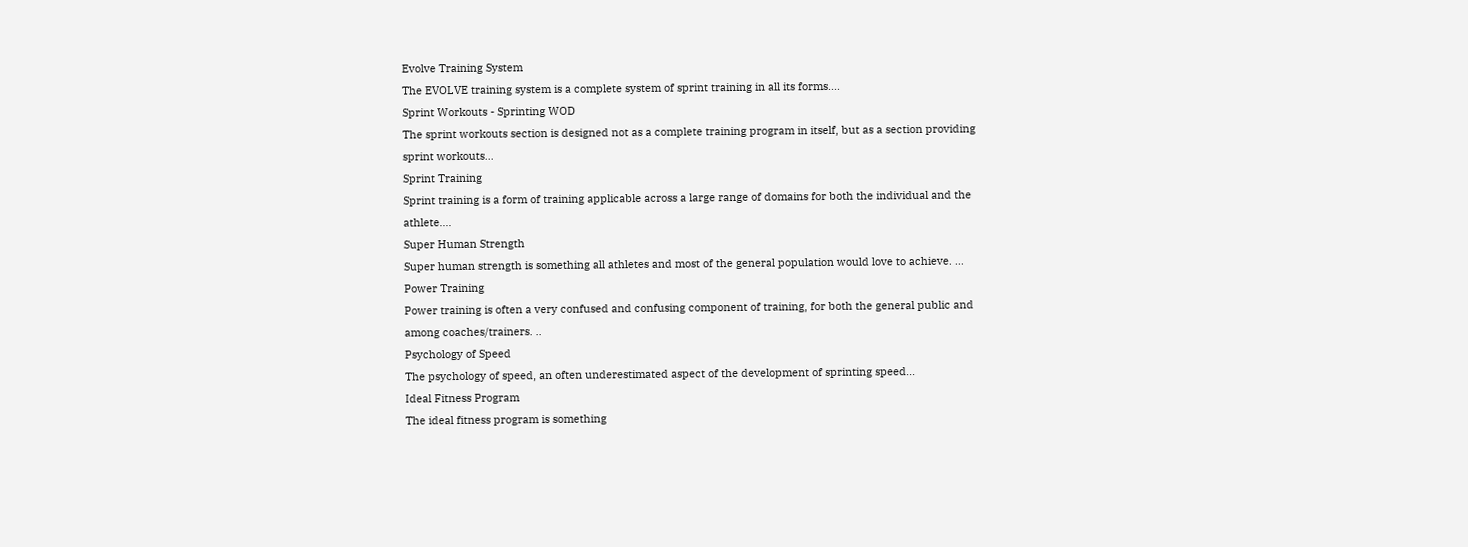Evolve Training System
The EVOLVE training system is a complete system of sprint training in all its forms....
Sprint Workouts - Sprinting WOD
The sprint workouts section is designed not as a complete training program in itself, but as a section providing sprint workouts...
Sprint Training
Sprint training is a form of training applicable across a large range of domains for both the individual and the athlete....
Super Human Strength
Super human strength is something all athletes and most of the general population would love to achieve. ...
Power Training
Power training is often a very confused and confusing component of training, for both the general public and among coaches/trainers. ..
Psychology of Speed
The psychology of speed, an often underestimated aspect of the development of sprinting speed...
Ideal Fitness Program
The ideal fitness program is something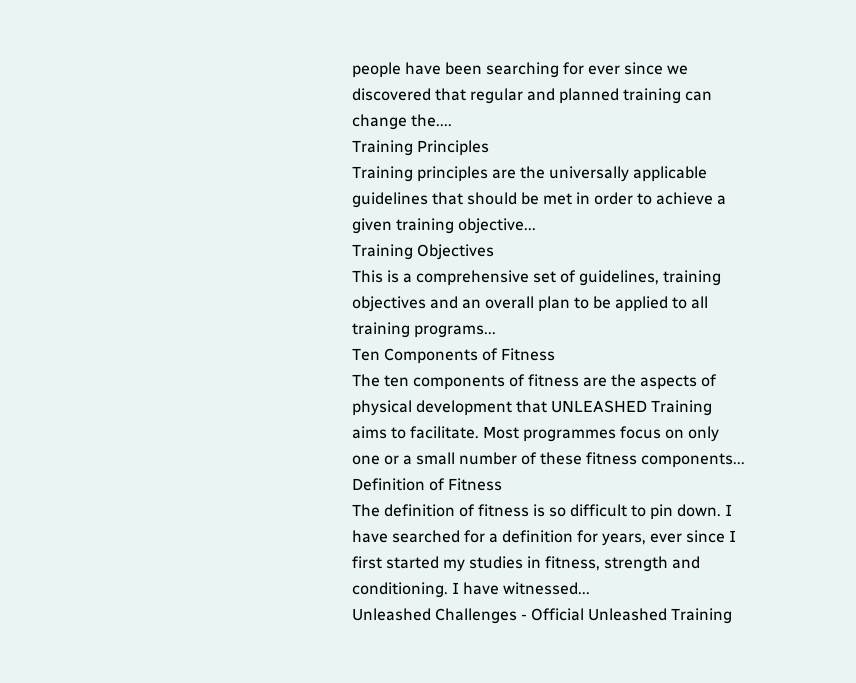people have been searching for ever since we discovered that regular and planned training can change the....
Training Principles
Training principles are the universally applicable guidelines that should be met in order to achieve a given training objective...
Training Objectives
This is a comprehensive set of guidelines, training objectives and an overall plan to be applied to all training programs...
Ten Components of Fitness
The ten components of fitness are the aspects of physical development that UNLEASHED Training aims to facilitate. Most programmes focus on only one or a small number of these fitness components...
Definition of Fitness
The definition of fitness is so difficult to pin down. I have searched for a definition for years, ever since I first started my studies in fitness, strength and conditioning. I have witnessed...
Unleashed Challenges - Official Unleashed Training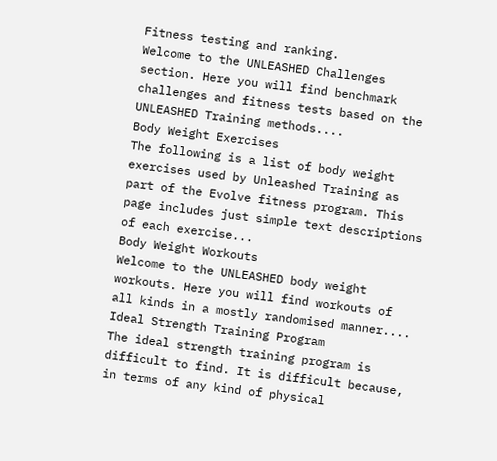Fitness testing and ranking.
Welcome to the UNLEASHED Challenges section. Here you will find benchmark challenges and fitness tests based on the UNLEASHED Training methods....
Body Weight Exercises
The following is a list of body weight exercises used by Unleashed Training as part of the Evolve fitness program. This page includes just simple text descriptions of each exercise...
Body Weight Workouts
Welcome to the UNLEASHED body weight workouts. Here you will find workouts of all kinds in a mostly randomised manner....
Ideal Strength Training Program
The ideal strength training program is difficult to find. It is difficult because, in terms of any kind of physical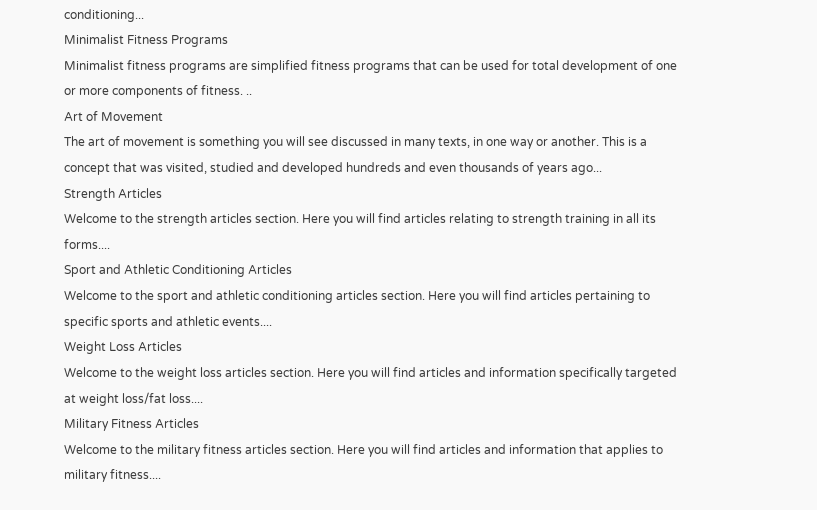conditioning...
Minimalist Fitness Programs
Minimalist fitness programs are simplified fitness programs that can be used for total development of one or more components of fitness. ..
Art of Movement
The art of movement is something you will see discussed in many texts, in one way or another. This is a concept that was visited, studied and developed hundreds and even thousands of years ago...
Strength Articles
Welcome to the strength articles section. Here you will find articles relating to strength training in all its forms....
Sport and Athletic Conditioning Articles
Welcome to the sport and athletic conditioning articles section. Here you will find articles pertaining to specific sports and athletic events....
Weight Loss Articles
Welcome to the weight loss articles section. Here you will find articles and information specifically targeted at weight loss/fat loss....
Military Fitness Articles
Welcome to the military fitness articles section. Here you will find articles and information that applies to military fitness....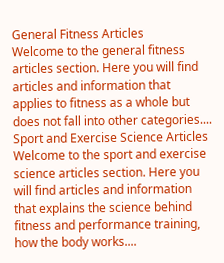General Fitness Articles
Welcome to the general fitness articles section. Here you will find articles and information that applies to fitness as a whole but does not fall into other categories....
Sport and Exercise Science Articles
Welcome to the sport and exercise science articles section. Here you will find articles and information that explains the science behind fitness and performance training, how the body works....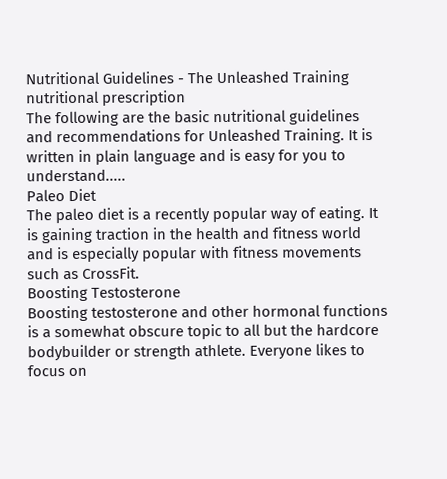Nutritional Guidelines - The Unleashed Training nutritional prescription
The following are the basic nutritional guidelines and recommendations for Unleashed Training. It is written in plain language and is easy for you to understand.....
Paleo Diet
The paleo diet is a recently popular way of eating. It is gaining traction in the health and fitness world and is especially popular with fitness movements such as CrossFit.
Boosting Testosterone
Boosting testosterone and other hormonal functions is a somewhat obscure topic to all but the hardcore bodybuilder or strength athlete. Everyone likes to focus on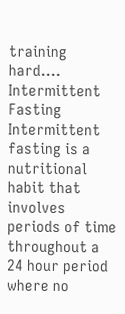training hard....
Intermittent Fasting
Intermittent fasting is a nutritional habit that involves periods of time throughout a 24 hour period where no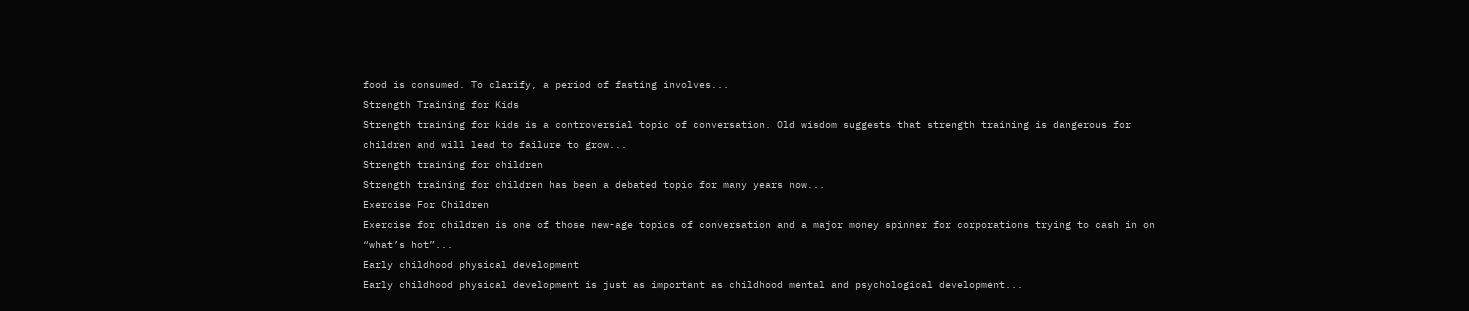food is consumed. To clarify, a period of fasting involves...
Strength Training for Kids
Strength training for kids is a controversial topic of conversation. Old wisdom suggests that strength training is dangerous for children and will lead to failure to grow...
Strength training for children
Strength training for children has been a debated topic for many years now...
Exercise For Children
Exercise for children is one of those new-age topics of conversation and a major money spinner for corporations trying to cash in on “what’s hot”...
Early childhood physical development
Early childhood physical development is just as important as childhood mental and psychological development...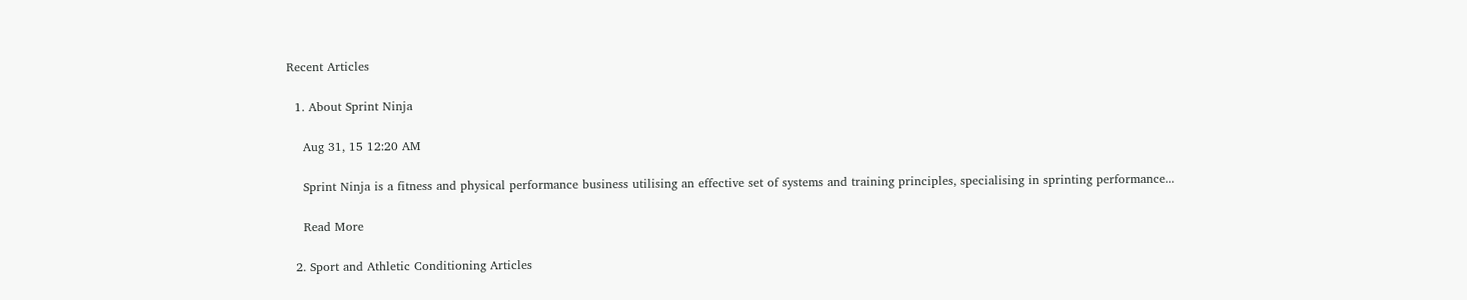Recent Articles

  1. About Sprint Ninja

    Aug 31, 15 12:20 AM

    Sprint Ninja is a fitness and physical performance business utilising an effective set of systems and training principles, specialising in sprinting performance...

    Read More

  2. Sport and Athletic Conditioning Articles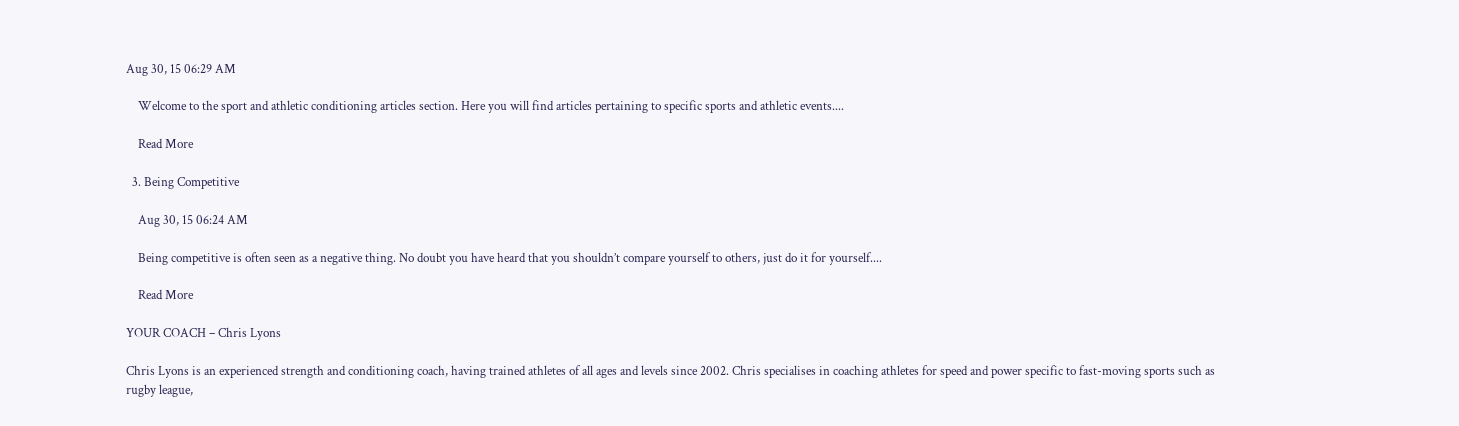Aug 30, 15 06:29 AM

    Welcome to the sport and athletic conditioning articles section. Here you will find articles pertaining to specific sports and athletic events....

    Read More

  3. Being Competitive

    Aug 30, 15 06:24 AM

    Being competitive is often seen as a negative thing. No doubt you have heard that you shouldn’t compare yourself to others, just do it for yourself....

    Read More

YOUR COACH – Chris Lyons

Chris Lyons is an experienced strength and conditioning coach, having trained athletes of all ages and levels since 2002. Chris specialises in coaching athletes for speed and power specific to fast-moving sports such as rugby league,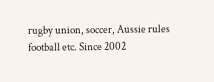rugby union, soccer, Aussie rules football etc. Since 2002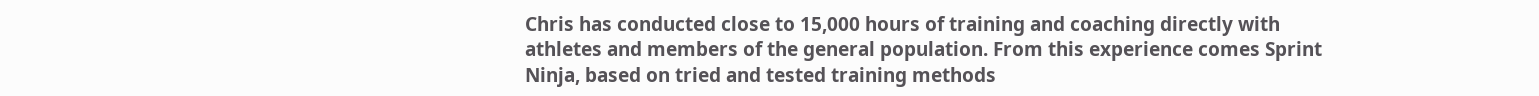Chris has conducted close to 15,000 hours of training and coaching directly with athletes and members of the general population. From this experience comes Sprint Ninja, based on tried and tested training methods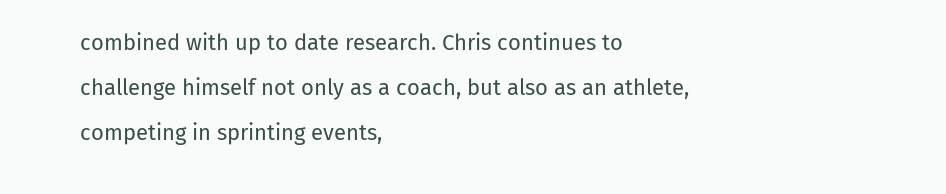combined with up to date research. Chris continues to challenge himself not only as a coach, but also as an athlete, competing in sprinting events,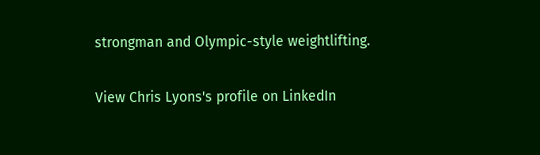strongman and Olympic-style weightlifting.

View Chris Lyons's profile on LinkedIn